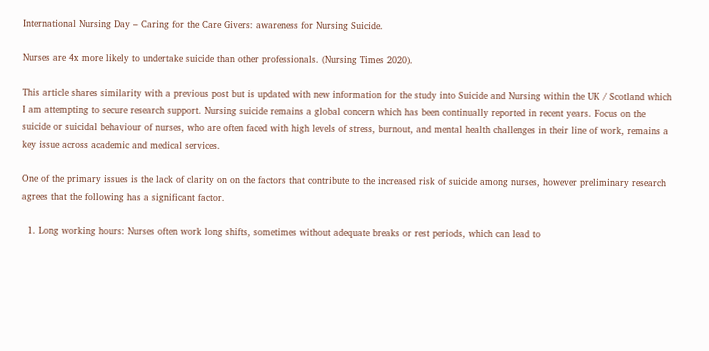International Nursing Day – Caring for the Care Givers: awareness for Nursing Suicide.

Nurses are 4x more likely to undertake suicide than other professionals. (Nursing Times 2020).

This article shares similarity with a previous post but is updated with new information for the study into Suicide and Nursing within the UK / Scotland which I am attempting to secure research support. Nursing suicide remains a global concern which has been continually reported in recent years. Focus on the suicide or suicidal behaviour of nurses, who are often faced with high levels of stress, burnout, and mental health challenges in their line of work, remains a key issue across academic and medical services.

One of the primary issues is the lack of clarity on on the factors that contribute to the increased risk of suicide among nurses, however preliminary research agrees that the following has a significant factor.

  1. Long working hours: Nurses often work long shifts, sometimes without adequate breaks or rest periods, which can lead to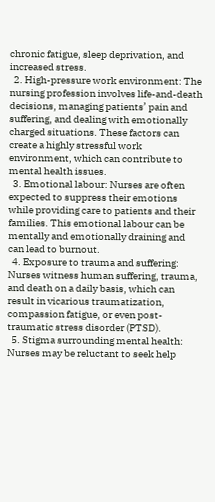chronic fatigue, sleep deprivation, and increased stress.
  2. High-pressure work environment: The nursing profession involves life-and-death decisions, managing patients’ pain and suffering, and dealing with emotionally charged situations. These factors can create a highly stressful work environment, which can contribute to mental health issues.
  3. Emotional labour: Nurses are often expected to suppress their emotions while providing care to patients and their families. This emotional labour can be mentally and emotionally draining and can lead to burnout.
  4. Exposure to trauma and suffering: Nurses witness human suffering, trauma, and death on a daily basis, which can result in vicarious traumatization, compassion fatigue, or even post-traumatic stress disorder (PTSD).
  5. Stigma surrounding mental health: Nurses may be reluctant to seek help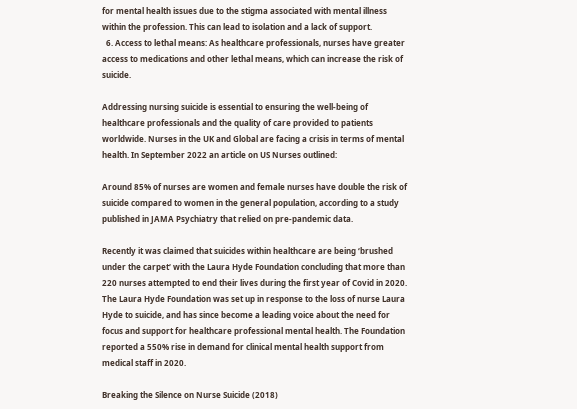for mental health issues due to the stigma associated with mental illness within the profession. This can lead to isolation and a lack of support.
  6. Access to lethal means: As healthcare professionals, nurses have greater access to medications and other lethal means, which can increase the risk of suicide.

Addressing nursing suicide is essential to ensuring the well-being of healthcare professionals and the quality of care provided to patients worldwide. Nurses in the UK and Global are facing a crisis in terms of mental health. In September 2022 an article on US Nurses outlined:

Around 85% of nurses are women and female nurses have double the risk of suicide compared to women in the general population, according to a study published in JAMA Psychiatry that relied on pre-pandemic data.

Recently it was claimed that suicides within healthcare are being ‘brushed under the carpet‘ with the Laura Hyde Foundation concluding that more than 220 nurses attempted to end their lives during the first year of Covid in 2020. The Laura Hyde Foundation was set up in response to the loss of nurse Laura Hyde to suicide, and has since become a leading voice about the need for focus and support for healthcare professional mental health. The Foundation reported a 550% rise in demand for clinical mental health support from medical staff in 2020.

Breaking the Silence on Nurse Suicide (2018)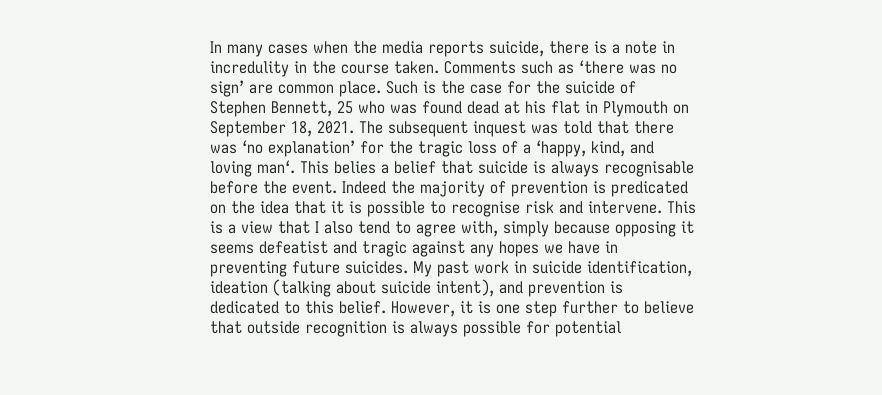In many cases when the media reports suicide, there is a note in incredulity in the course taken. Comments such as ‘there was no sign’ are common place. Such is the case for the suicide of Stephen Bennett, 25 who was found dead at his flat in Plymouth on September 18, 2021. The subsequent inquest was told that there was ‘no explanation’ for the tragic loss of a ‘happy, kind, and loving man‘. This belies a belief that suicide is always recognisable before the event. Indeed the majority of prevention is predicated on the idea that it is possible to recognise risk and intervene. This is a view that I also tend to agree with, simply because opposing it seems defeatist and tragic against any hopes we have in preventing future suicides. My past work in suicide identification, ideation (talking about suicide intent), and prevention is dedicated to this belief. However, it is one step further to believe that outside recognition is always possible for potential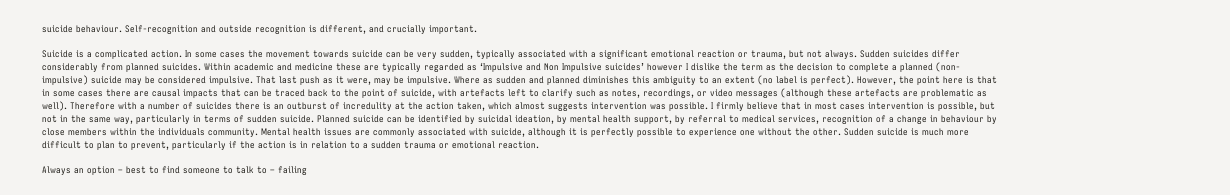suicide behaviour. Self-recognition and outside recognition is different, and crucially important.

Suicide is a complicated action. In some cases the movement towards suicide can be very sudden, typically associated with a significant emotional reaction or trauma, but not always. Sudden suicides differ considerably from planned suicides. Within academic and medicine these are typically regarded as ‘Impulsive and Non Impulsive suicides’ however I dislike the term as the decision to complete a planned (non-impulsive) suicide may be considered impulsive. That last push as it were, may be impulsive. Where as sudden and planned diminishes this ambiguity to an extent (no label is perfect). However, the point here is that in some cases there are causal impacts that can be traced back to the point of suicide, with artefacts left to clarify such as notes, recordings, or video messages (although these artefacts are problematic as well). Therefore with a number of suicides there is an outburst of incredulity at the action taken, which almost suggests intervention was possible. I firmly believe that in most cases intervention is possible, but not in the same way, particularly in terms of sudden suicide. Planned suicide can be identified by suicidal ideation, by mental health support, by referral to medical services, recognition of a change in behaviour by close members within the individuals community. Mental health issues are commonly associated with suicide, although it is perfectly possible to experience one without the other. Sudden suicide is much more difficult to plan to prevent, particularly if the action is in relation to a sudden trauma or emotional reaction.

Always an option – best to find someone to talk to – failing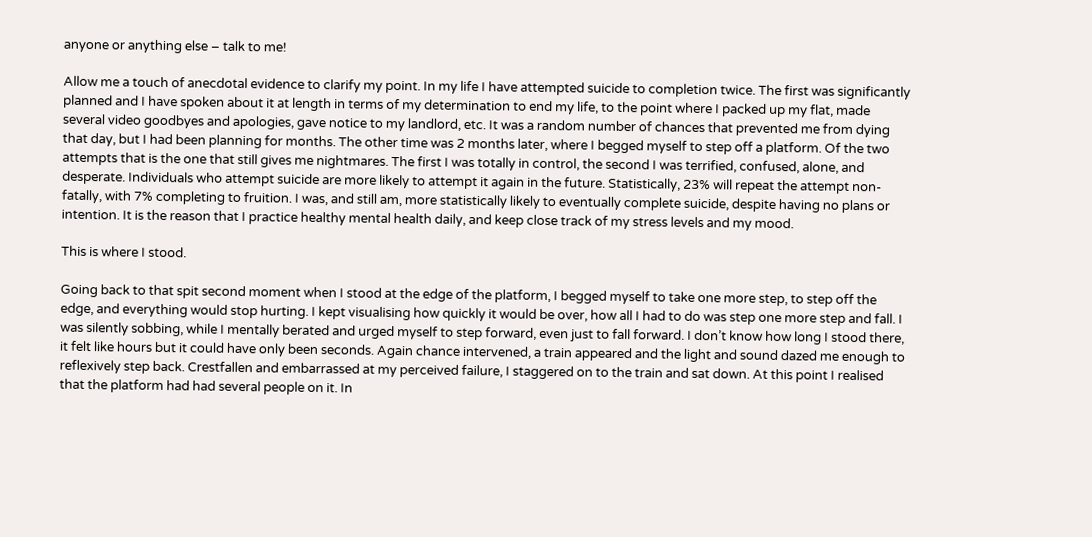anyone or anything else – talk to me!

Allow me a touch of anecdotal evidence to clarify my point. In my life I have attempted suicide to completion twice. The first was significantly planned and I have spoken about it at length in terms of my determination to end my life, to the point where I packed up my flat, made several video goodbyes and apologies, gave notice to my landlord, etc. It was a random number of chances that prevented me from dying that day, but I had been planning for months. The other time was 2 months later, where I begged myself to step off a platform. Of the two attempts that is the one that still gives me nightmares. The first I was totally in control, the second I was terrified, confused, alone, and desperate. Individuals who attempt suicide are more likely to attempt it again in the future. Statistically, 23% will repeat the attempt non-fatally, with 7% completing to fruition. I was, and still am, more statistically likely to eventually complete suicide, despite having no plans or intention. It is the reason that I practice healthy mental health daily, and keep close track of my stress levels and my mood.

This is where I stood.

Going back to that spit second moment when I stood at the edge of the platform, I begged myself to take one more step, to step off the edge, and everything would stop hurting. I kept visualising how quickly it would be over, how all I had to do was step one more step and fall. I was silently sobbing, while I mentally berated and urged myself to step forward, even just to fall forward. I don’t know how long I stood there, it felt like hours but it could have only been seconds. Again chance intervened, a train appeared and the light and sound dazed me enough to reflexively step back. Crestfallen and embarrassed at my perceived failure, I staggered on to the train and sat down. At this point I realised that the platform had had several people on it. In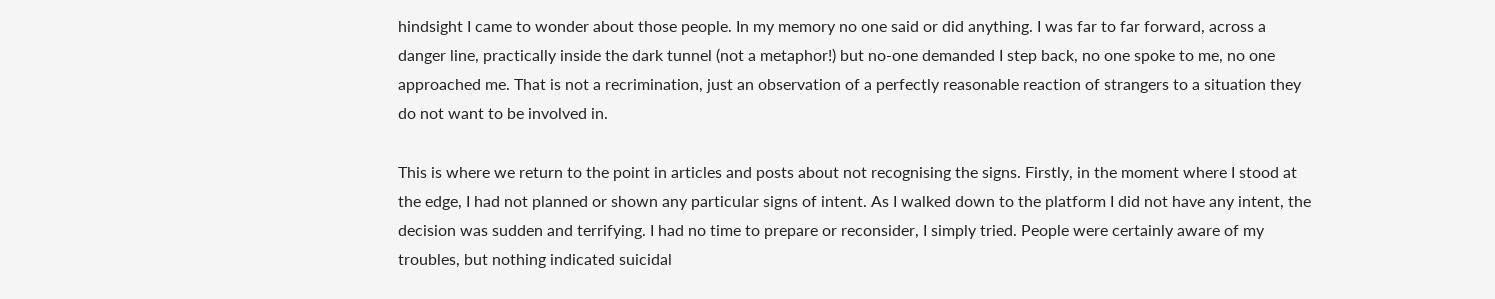hindsight I came to wonder about those people. In my memory no one said or did anything. I was far to far forward, across a danger line, practically inside the dark tunnel (not a metaphor!) but no-one demanded I step back, no one spoke to me, no one approached me. That is not a recrimination, just an observation of a perfectly reasonable reaction of strangers to a situation they do not want to be involved in.

This is where we return to the point in articles and posts about not recognising the signs. Firstly, in the moment where I stood at the edge, I had not planned or shown any particular signs of intent. As I walked down to the platform I did not have any intent, the decision was sudden and terrifying. I had no time to prepare or reconsider, I simply tried. People were certainly aware of my troubles, but nothing indicated suicidal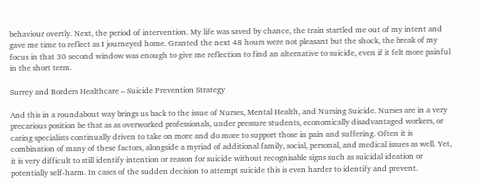behaviour overtly. Next, the period of intervention. My life was saved by chance, the train startled me out of my intent and gave me time to reflect as I journeyed home. Granted the next 48 hours were not pleasant but the shock, the break of my focus in that 30 second window was enough to give me reflection to find an alternative to suicide, even if it felt more painful in the short term.

Surrey and Borders Healthcare – Suicide Prevention Strategy

And this in a roundabout way brings us back to the issue of Nurses, Mental Health, and Nursing Suicide. Nurses are in a very precarious position be that as as overworked professionals, under pressure students, economically disadvantaged workers, or caring specialists continually driven to take on more and do more to support those in pain and suffering. Often it is combination of many of these factors, alongside a myriad of additional family, social, personal, and medical issues as well. Yet, it is very difficult to still identify intention or reason for suicide without recognisable signs such as suicidal ideation or potentially self-harm. In cases of the sudden decision to attempt suicide this is even harder to identify and prevent.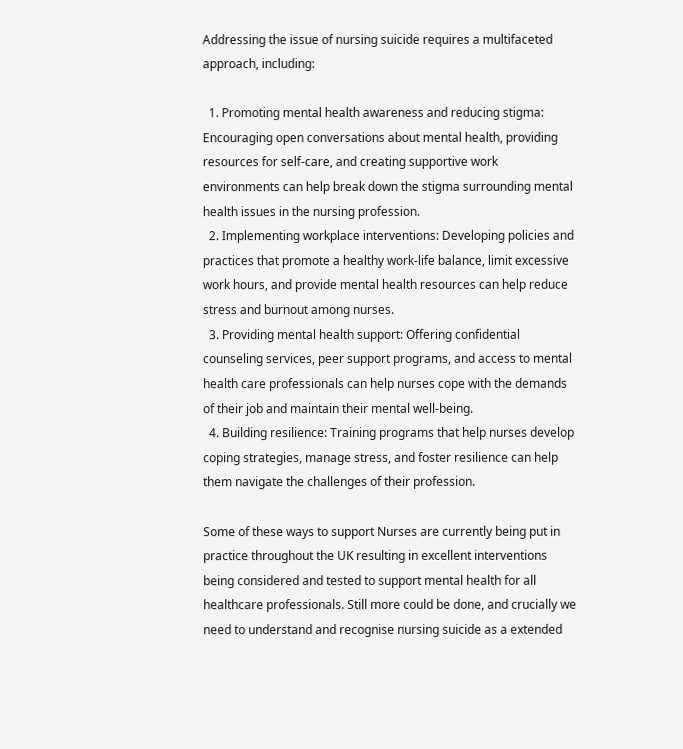Addressing the issue of nursing suicide requires a multifaceted approach, including:

  1. Promoting mental health awareness and reducing stigma: Encouraging open conversations about mental health, providing resources for self-care, and creating supportive work environments can help break down the stigma surrounding mental health issues in the nursing profession.
  2. Implementing workplace interventions: Developing policies and practices that promote a healthy work-life balance, limit excessive work hours, and provide mental health resources can help reduce stress and burnout among nurses.
  3. Providing mental health support: Offering confidential counseling services, peer support programs, and access to mental health care professionals can help nurses cope with the demands of their job and maintain their mental well-being.
  4. Building resilience: Training programs that help nurses develop coping strategies, manage stress, and foster resilience can help them navigate the challenges of their profession.

Some of these ways to support Nurses are currently being put in practice throughout the UK resulting in excellent interventions being considered and tested to support mental health for all healthcare professionals. Still more could be done, and crucially we need to understand and recognise nursing suicide as a extended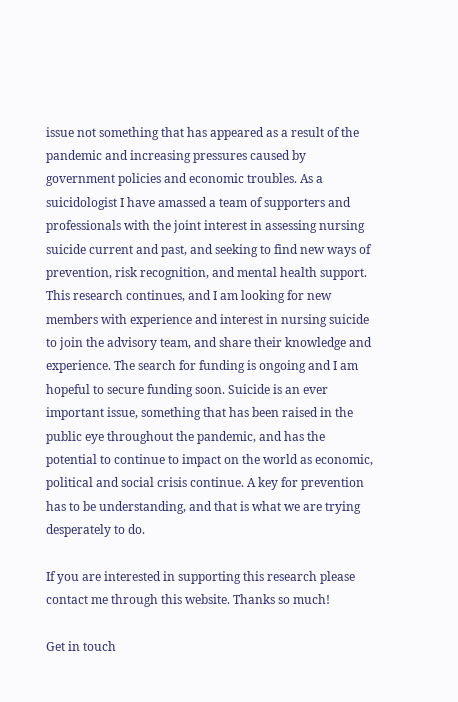issue not something that has appeared as a result of the pandemic and increasing pressures caused by government policies and economic troubles. As a suicidologist I have amassed a team of supporters and professionals with the joint interest in assessing nursing suicide current and past, and seeking to find new ways of prevention, risk recognition, and mental health support. This research continues, and I am looking for new members with experience and interest in nursing suicide to join the advisory team, and share their knowledge and experience. The search for funding is ongoing and I am hopeful to secure funding soon. Suicide is an ever important issue, something that has been raised in the public eye throughout the pandemic, and has the potential to continue to impact on the world as economic, political and social crisis continue. A key for prevention has to be understanding, and that is what we are trying desperately to do.

If you are interested in supporting this research please contact me through this website. Thanks so much!

Get in touch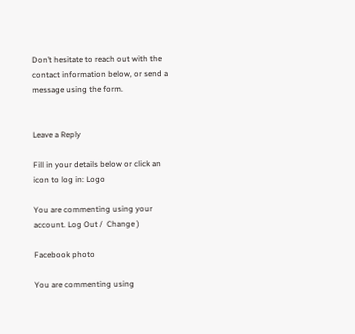Don’t hesitate to reach out with the contact information below, or send a message using the form.


Leave a Reply

Fill in your details below or click an icon to log in: Logo

You are commenting using your account. Log Out /  Change )

Facebook photo

You are commenting using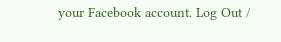your Facebook account. Log Out /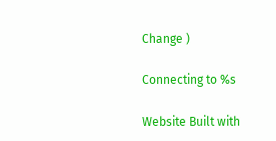Change )

Connecting to %s

Website Built with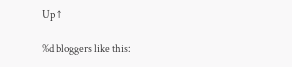Up ↑

%d bloggers like this: